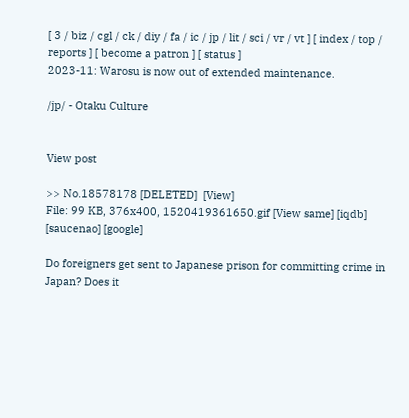[ 3 / biz / cgl / ck / diy / fa / ic / jp / lit / sci / vr / vt ] [ index / top / reports ] [ become a patron ] [ status ]
2023-11: Warosu is now out of extended maintenance.

/jp/ - Otaku Culture


View post

>> No.18578178 [DELETED]  [View]
File: 99 KB, 376x400, 1520419361650.gif [View same] [iqdb] [saucenao] [google]

Do foreigners get sent to Japanese prison for committing crime in Japan? Does it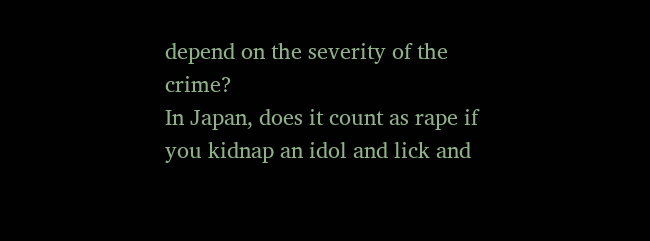depend on the severity of the crime?
In Japan, does it count as rape if you kidnap an idol and lick and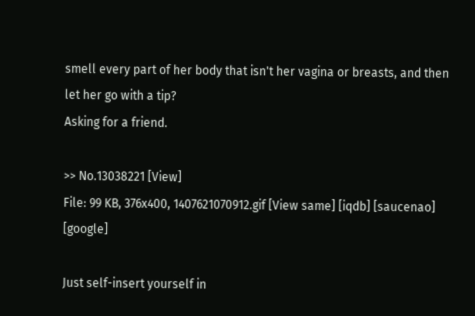smell every part of her body that isn't her vagina or breasts, and then let her go with a tip?
Asking for a friend.

>> No.13038221 [View]
File: 99 KB, 376x400, 1407621070912.gif [View same] [iqdb] [saucenao] [google]

Just self-insert yourself in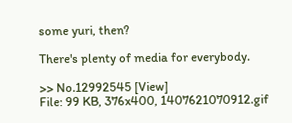some yuri, then?

There's plenty of media for everybody.

>> No.12992545 [View]
File: 99 KB, 376x400, 1407621070912.gif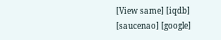[View same] [iqdb] [saucenao] [google]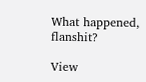What happened, flanshit?

View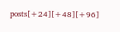posts[+24][+48][+96]